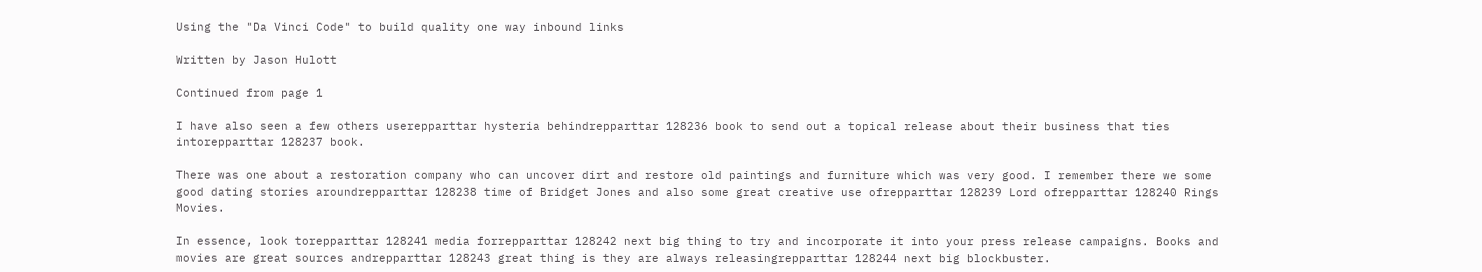Using the "Da Vinci Code" to build quality one way inbound links

Written by Jason Hulott

Continued from page 1

I have also seen a few others userepparttar hysteria behindrepparttar 128236 book to send out a topical release about their business that ties intorepparttar 128237 book.

There was one about a restoration company who can uncover dirt and restore old paintings and furniture which was very good. I remember there we some good dating stories aroundrepparttar 128238 time of Bridget Jones and also some great creative use ofrepparttar 128239 Lord ofrepparttar 128240 Rings Movies.

In essence, look torepparttar 128241 media forrepparttar 128242 next big thing to try and incorporate it into your press release campaigns. Books and movies are great sources andrepparttar 128243 great thing is they are always releasingrepparttar 128244 next big blockbuster.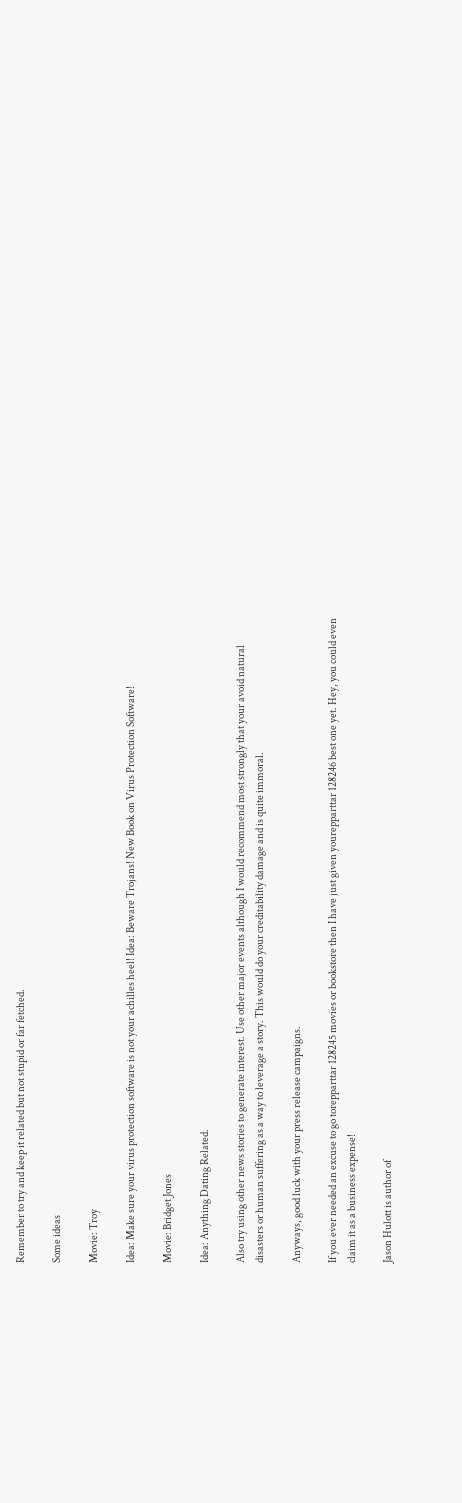Remember to try and keep it related but not stupid or far fetched.

Some ideas

Movie: Troy

Idea: Make sure your virus protection software is not your achilles heel! Idea: Beware Trojans! New Book on Virus Protection Software!

Movie: Bridget Jones

Idea: Anything Dating Related.

Also try using other news stories to generate interest. Use other major events although I would recommend most strongly that your avoid natural disasters or human suffering as a way to leverage a story. This would do your creditability damage and is quite immoral.

Anyways, good luck with your press release campaigns.

If you ever needed an excuse to go torepparttar 128245 movies or bookstore then I have just given yourepparttar 128246 best one yet. Hey, you could even claim it as a business expense!

Jason Hulott is author of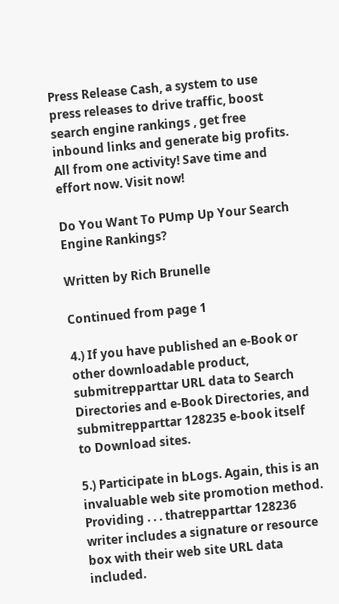Press Release Cash, a system to use press releases to drive traffic, boost search engine rankings , get free inbound links and generate big profits. All from one activity! Save time and effort now. Visit now!

Do You Want To PUmp Up Your Search Engine Rankings?

Written by Rich Brunelle

Continued from page 1

4.) If you have published an e-Book or other downloadable product, submitrepparttar URL data to Search Directories and e-Book Directories, and submitrepparttar 128235 e-book itself to Download sites.

5.) Participate in bLogs. Again, this is an invaluable web site promotion method. Providing . . . thatrepparttar 128236 writer includes a signature or resource box with their web site URL data included.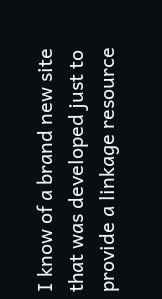I know of a brand new site that was developed just to provide a linkage resource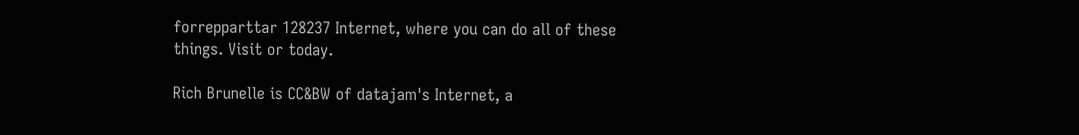forrepparttar 128237 Internet, where you can do all of these things. Visit or today.

Rich Brunelle is CC&BW of datajam's Internet, a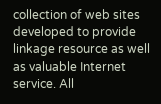collection of web sites developed to provide linkage resource as well as valuable Internet service. All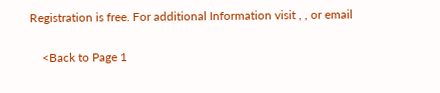Registration is free. For additional Information visit , , or email

    <Back to Page 1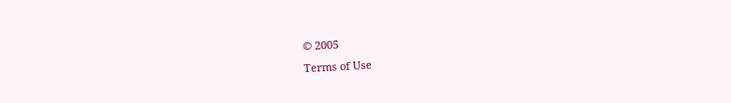© 2005
Terms of Use